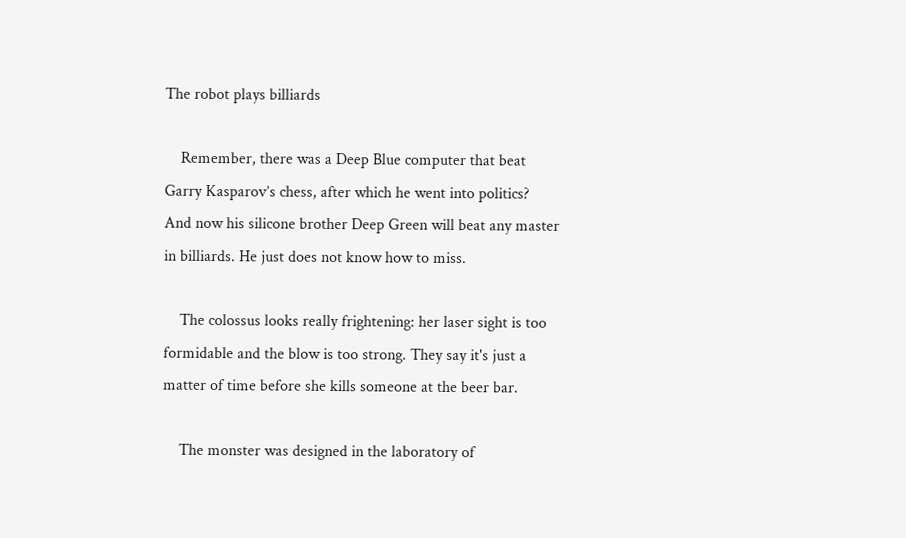The robot plays billiards

    Remember, there was a Deep Blue computer that beat Garry Kasparov’s chess, after which he went into politics? And now his silicone brother Deep Green will beat any master in billiards. He just does not know how to miss.

    The colossus looks really frightening: her laser sight is too formidable and the blow is too strong. They say it's just a matter of time before she kills someone at the beer bar.

    The monster was designed in the laboratory of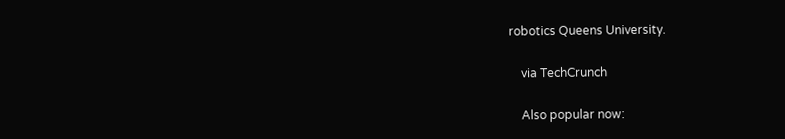robotics Queens University.

    via TechCrunch

    Also popular now: